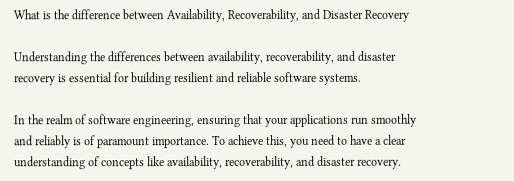What is the difference between Availability, Recoverability, and Disaster Recovery

Understanding the differences between availability, recoverability, and disaster recovery is essential for building resilient and reliable software systems.

In the realm of software engineering, ensuring that your applications run smoothly and reliably is of paramount importance. To achieve this, you need to have a clear understanding of concepts like availability, recoverability, and disaster recovery.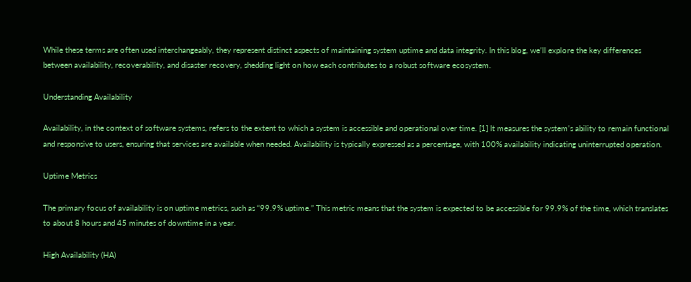While these terms are often used interchangeably, they represent distinct aspects of maintaining system uptime and data integrity. In this blog, we’ll explore the key differences between availability, recoverability, and disaster recovery, shedding light on how each contributes to a robust software ecosystem.

Understanding Availability

Availability, in the context of software systems, refers to the extent to which a system is accessible and operational over time. [1] It measures the system’s ability to remain functional and responsive to users, ensuring that services are available when needed. Availability is typically expressed as a percentage, with 100% availability indicating uninterrupted operation.

Uptime Metrics

The primary focus of availability is on uptime metrics, such as “99.9% uptime.” This metric means that the system is expected to be accessible for 99.9% of the time, which translates to about 8 hours and 45 minutes of downtime in a year.

High Availability (HA)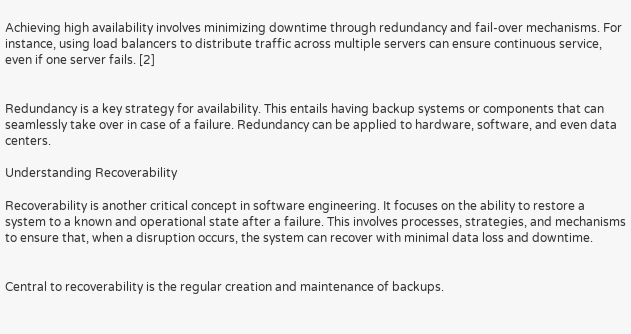Achieving high availability involves minimizing downtime through redundancy and fail-over mechanisms. For instance, using load balancers to distribute traffic across multiple servers can ensure continuous service, even if one server fails. [2]


Redundancy is a key strategy for availability. This entails having backup systems or components that can seamlessly take over in case of a failure. Redundancy can be applied to hardware, software, and even data centers.

Understanding Recoverability

Recoverability is another critical concept in software engineering. It focuses on the ability to restore a system to a known and operational state after a failure. This involves processes, strategies, and mechanisms to ensure that, when a disruption occurs, the system can recover with minimal data loss and downtime.


Central to recoverability is the regular creation and maintenance of backups.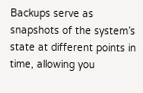Backups serve as snapshots of the system’s state at different points in time, allowing you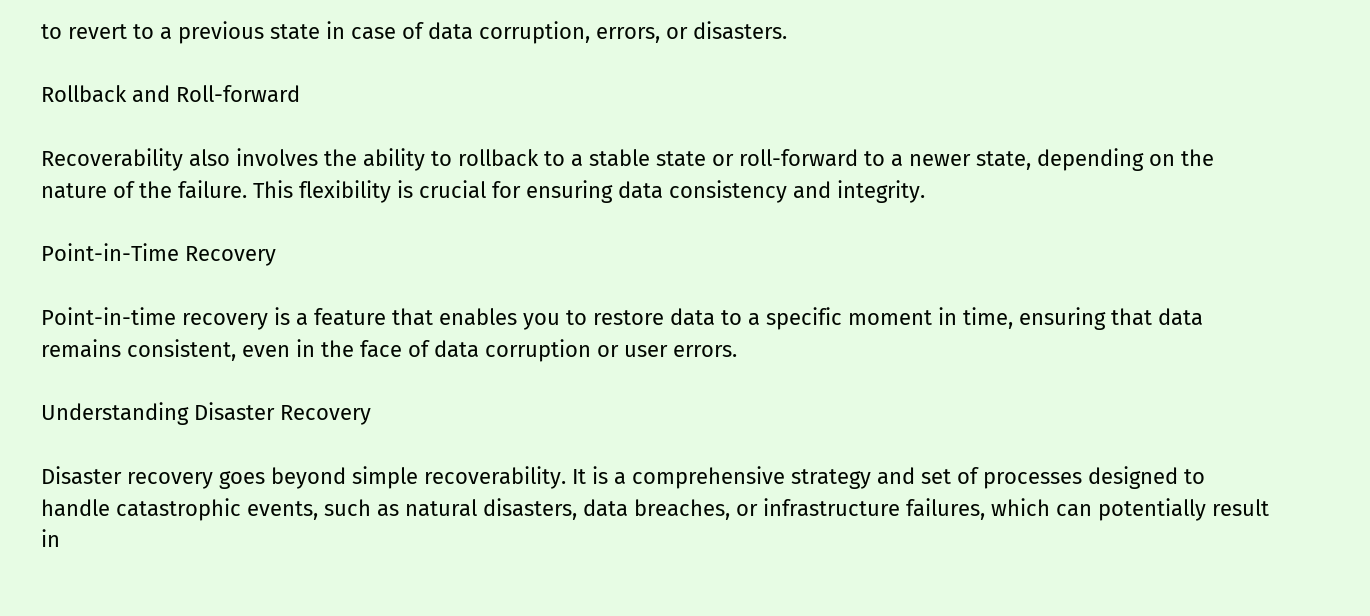to revert to a previous state in case of data corruption, errors, or disasters.

Rollback and Roll-forward

Recoverability also involves the ability to rollback to a stable state or roll-forward to a newer state, depending on the nature of the failure. This flexibility is crucial for ensuring data consistency and integrity.

Point-in-Time Recovery

Point-in-time recovery is a feature that enables you to restore data to a specific moment in time, ensuring that data remains consistent, even in the face of data corruption or user errors.

Understanding Disaster Recovery

Disaster recovery goes beyond simple recoverability. It is a comprehensive strategy and set of processes designed to handle catastrophic events, such as natural disasters, data breaches, or infrastructure failures, which can potentially result in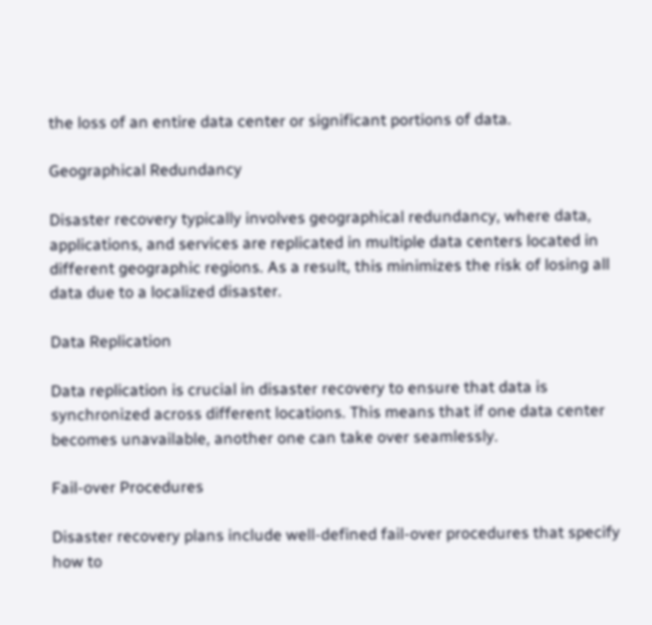the loss of an entire data center or significant portions of data.

Geographical Redundancy

Disaster recovery typically involves geographical redundancy, where data, applications, and services are replicated in multiple data centers located in different geographic regions. As a result, this minimizes the risk of losing all data due to a localized disaster.

Data Replication

Data replication is crucial in disaster recovery to ensure that data is synchronized across different locations. This means that if one data center becomes unavailable, another one can take over seamlessly.

Fail-over Procedures

Disaster recovery plans include well-defined fail-over procedures that specify how to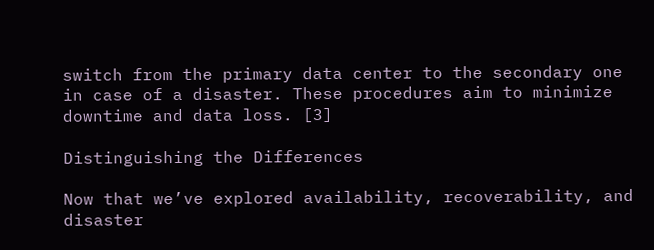switch from the primary data center to the secondary one in case of a disaster. These procedures aim to minimize downtime and data loss. [3]

Distinguishing the Differences

Now that we’ve explored availability, recoverability, and disaster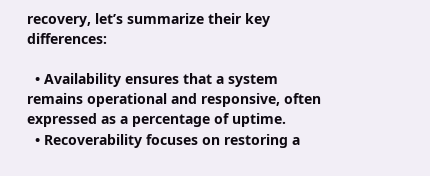recovery, let’s summarize their key differences:

  • Availability ensures that a system remains operational and responsive, often expressed as a percentage of uptime.
  • Recoverability focuses on restoring a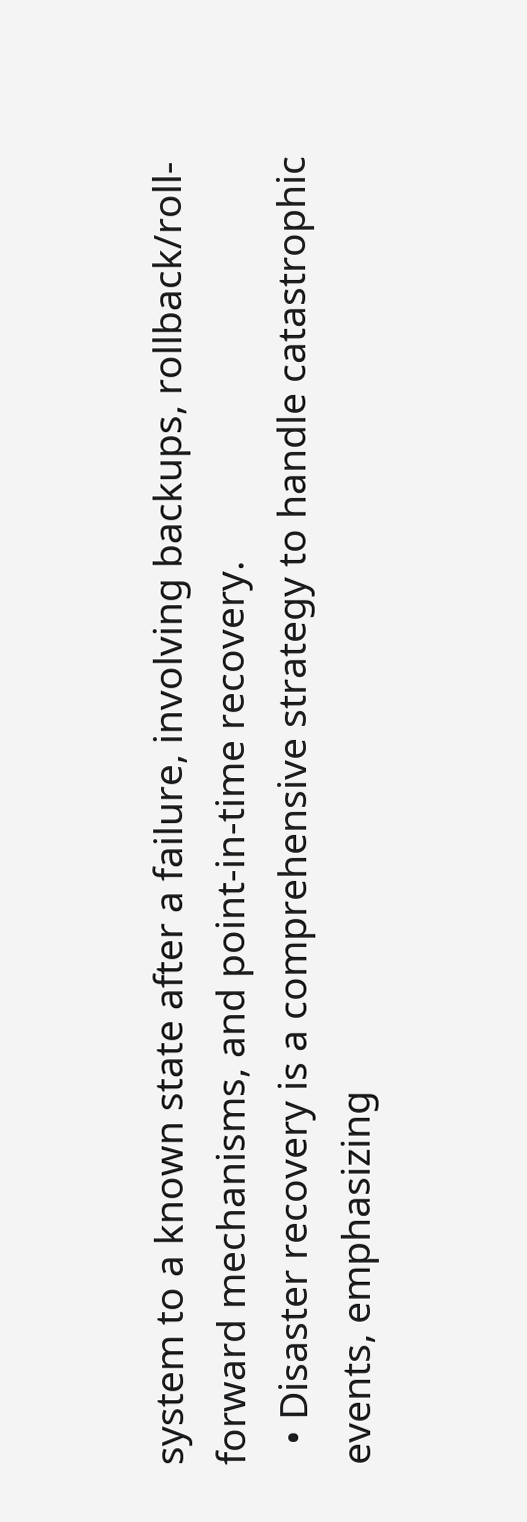system to a known state after a failure, involving backups, rollback/roll-forward mechanisms, and point-in-time recovery.
  • Disaster recovery is a comprehensive strategy to handle catastrophic events, emphasizing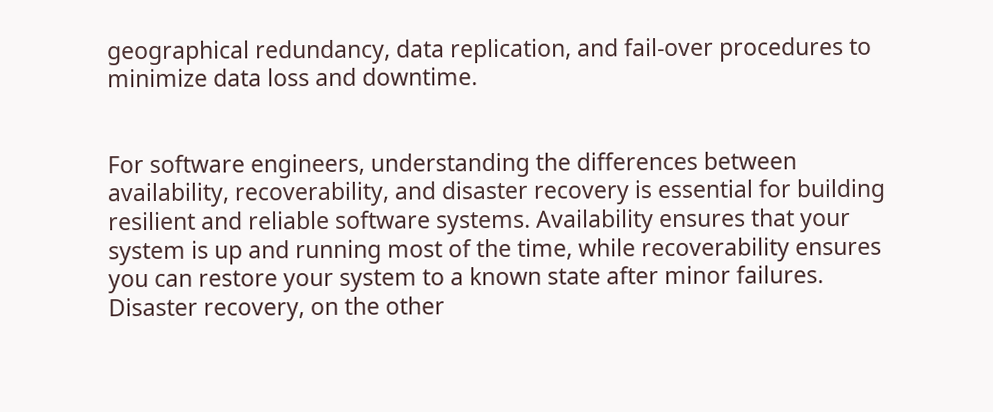geographical redundancy, data replication, and fail-over procedures to minimize data loss and downtime.


For software engineers, understanding the differences between availability, recoverability, and disaster recovery is essential for building resilient and reliable software systems. Availability ensures that your system is up and running most of the time, while recoverability ensures you can restore your system to a known state after minor failures. Disaster recovery, on the other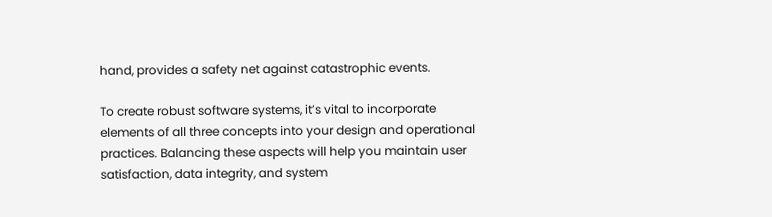hand, provides a safety net against catastrophic events.

To create robust software systems, it’s vital to incorporate elements of all three concepts into your design and operational practices. Balancing these aspects will help you maintain user satisfaction, data integrity, and system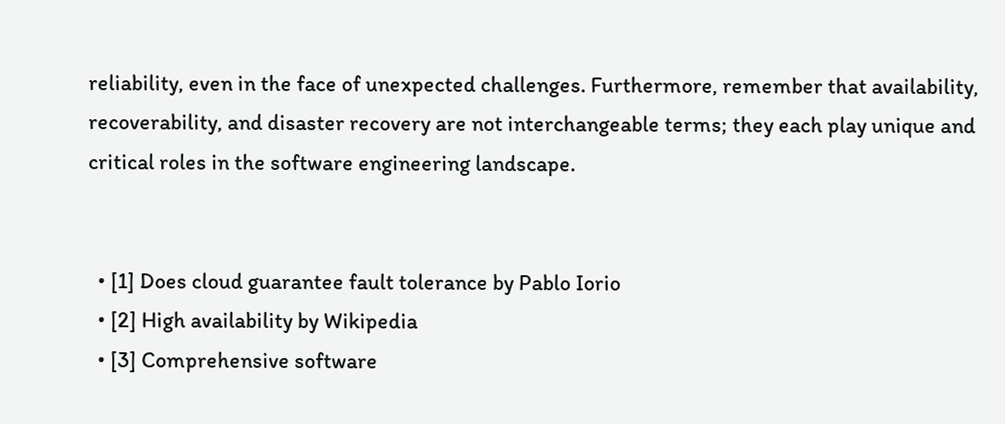reliability, even in the face of unexpected challenges. Furthermore, remember that availability, recoverability, and disaster recovery are not interchangeable terms; they each play unique and critical roles in the software engineering landscape.


  • [1] Does cloud guarantee fault tolerance by Pablo Iorio
  • [2] High availability by Wikipedia
  • [3] Comprehensive software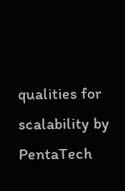qualities for scalability by PentaTech